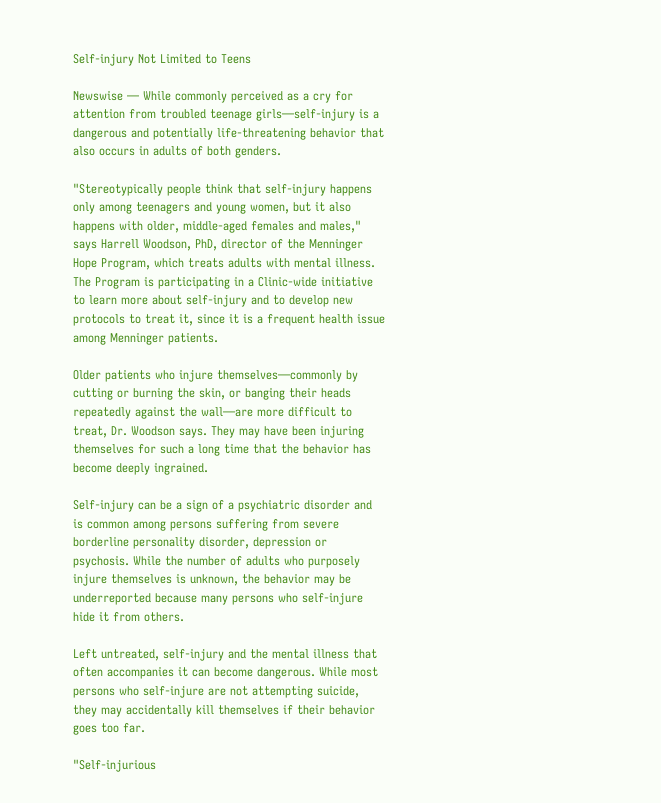Self-injury Not Limited to Teens

Newswise — While commonly perceived as a cry for attention from troubled teenage girls—self-injury is a dangerous and potentially life-threatening behavior that also occurs in adults of both genders.

"Stereotypically people think that self-injury happens only among teenagers and young women, but it also happens with older, middle-aged females and males," says Harrell Woodson, PhD, director of the Menninger Hope Program, which treats adults with mental illness. The Program is participating in a Clinic-wide initiative to learn more about self-injury and to develop new protocols to treat it, since it is a frequent health issue among Menninger patients.

Older patients who injure themselves—commonly by cutting or burning the skin, or banging their heads repeatedly against the wall—are more difficult to treat, Dr. Woodson says. They may have been injuring themselves for such a long time that the behavior has become deeply ingrained.

Self-injury can be a sign of a psychiatric disorder and is common among persons suffering from severe borderline personality disorder, depression or psychosis. While the number of adults who purposely injure themselves is unknown, the behavior may be underreported because many persons who self-injure hide it from others.

Left untreated, self-injury and the mental illness that often accompanies it can become dangerous. While most persons who self-injure are not attempting suicide, they may accidentally kill themselves if their behavior goes too far.

"Self-injurious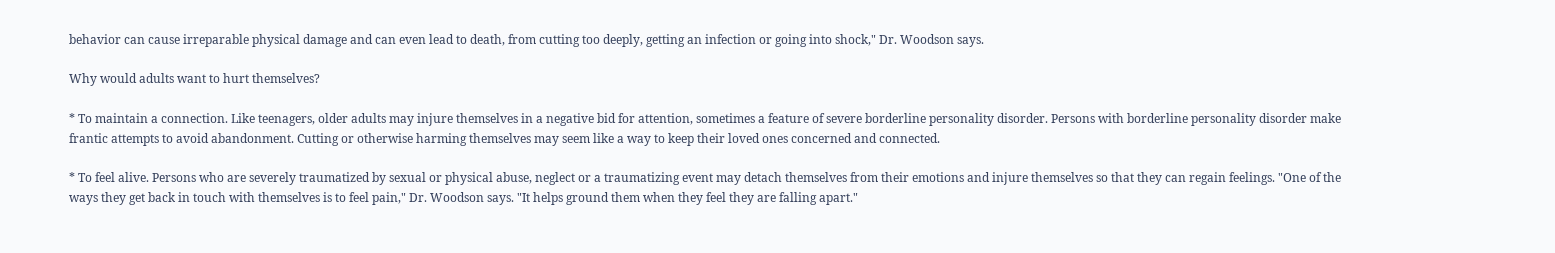behavior can cause irreparable physical damage and can even lead to death, from cutting too deeply, getting an infection or going into shock," Dr. Woodson says.

Why would adults want to hurt themselves?

* To maintain a connection. Like teenagers, older adults may injure themselves in a negative bid for attention, sometimes a feature of severe borderline personality disorder. Persons with borderline personality disorder make frantic attempts to avoid abandonment. Cutting or otherwise harming themselves may seem like a way to keep their loved ones concerned and connected.

* To feel alive. Persons who are severely traumatized by sexual or physical abuse, neglect or a traumatizing event may detach themselves from their emotions and injure themselves so that they can regain feelings. "One of the ways they get back in touch with themselves is to feel pain," Dr. Woodson says. "It helps ground them when they feel they are falling apart."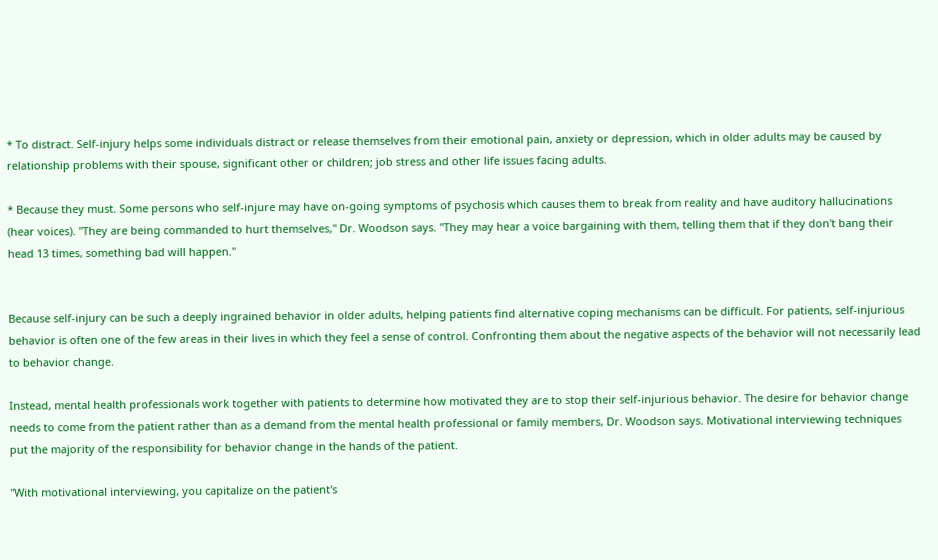* To distract. Self-injury helps some individuals distract or release themselves from their emotional pain, anxiety or depression, which in older adults may be caused by relationship problems with their spouse, significant other or children; job stress and other life issues facing adults.

* Because they must. Some persons who self-injure may have on-going symptoms of psychosis which causes them to break from reality and have auditory hallucinations (hear voices). "They are being commanded to hurt themselves," Dr. Woodson says. "They may hear a voice bargaining with them, telling them that if they don't bang their head 13 times, something bad will happen."


Because self-injury can be such a deeply ingrained behavior in older adults, helping patients find alternative coping mechanisms can be difficult. For patients, self-injurious behavior is often one of the few areas in their lives in which they feel a sense of control. Confronting them about the negative aspects of the behavior will not necessarily lead to behavior change.

Instead, mental health professionals work together with patients to determine how motivated they are to stop their self-injurious behavior. The desire for behavior change needs to come from the patient rather than as a demand from the mental health professional or family members, Dr. Woodson says. Motivational interviewing techniques put the majority of the responsibility for behavior change in the hands of the patient.

"With motivational interviewing, you capitalize on the patient's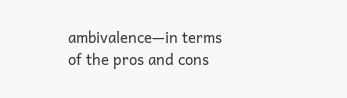ambivalence—in terms of the pros and cons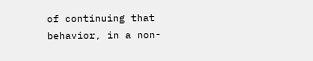of continuing that behavior, in a non-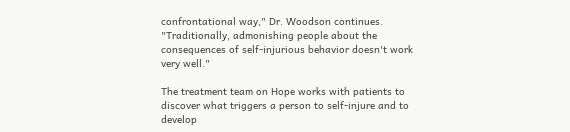confrontational way," Dr. Woodson continues. "Traditionally, admonishing people about the consequences of self-injurious behavior doesn't work very well."

The treatment team on Hope works with patients to discover what triggers a person to self-injure and to develop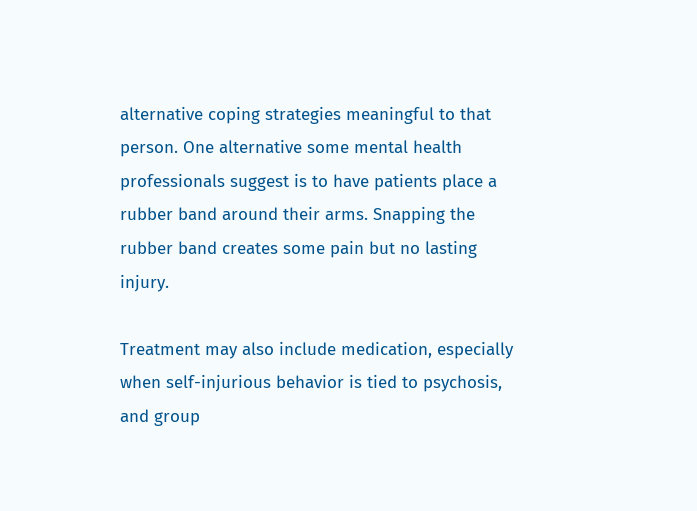alternative coping strategies meaningful to that person. One alternative some mental health professionals suggest is to have patients place a rubber band around their arms. Snapping the rubber band creates some pain but no lasting injury.

Treatment may also include medication, especially when self-injurious behavior is tied to psychosis, and group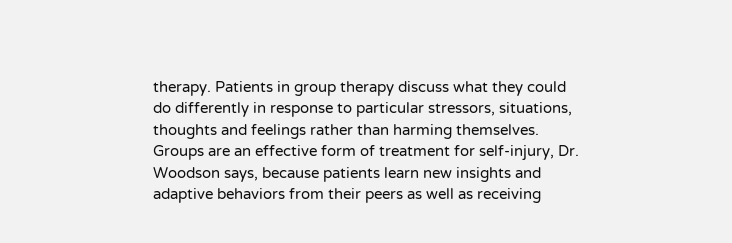therapy. Patients in group therapy discuss what they could do differently in response to particular stressors, situations, thoughts and feelings rather than harming themselves. Groups are an effective form of treatment for self-injury, Dr. Woodson says, because patients learn new insights and adaptive behaviors from their peers as well as receiving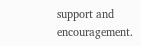support and encouragement.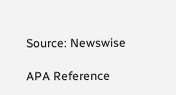Source: Newswise

APA Reference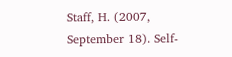Staff, H. (2007, September 18). Self-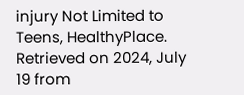injury Not Limited to Teens, HealthyPlace. Retrieved on 2024, July 19 from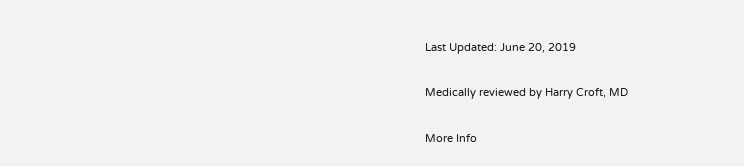Last Updated: June 20, 2019

Medically reviewed by Harry Croft, MD

More Info